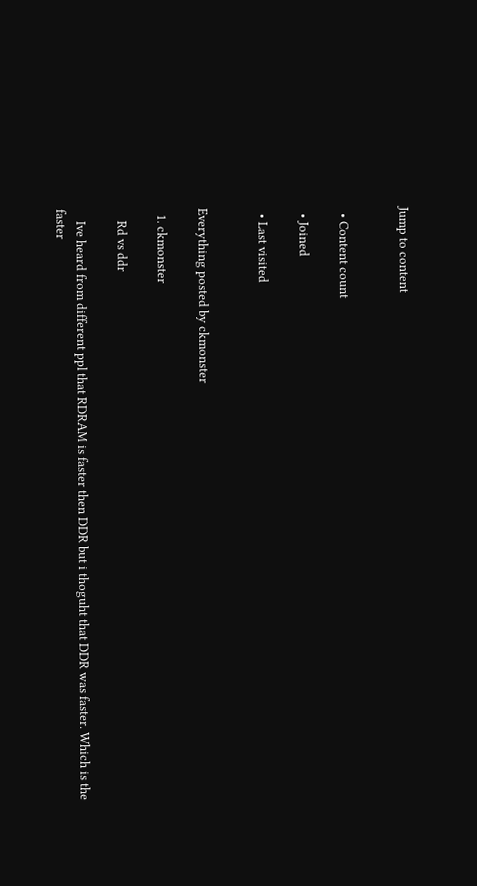Jump to content


  • Content count

  • Joined

  • Last visited


Everything posted by ckmonster

  1. ckmonster

    Rd vs ddr

    Ive heard from different ppl that RDRAM is faster then DDR but i thoguht that DDR was faster. Which is the faster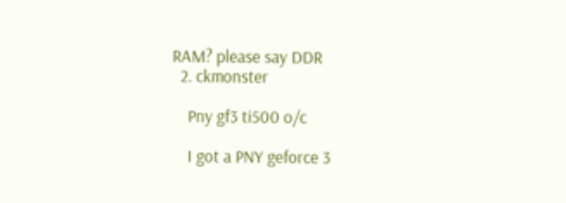RAM? please say DDR
  2. ckmonster

    Pny gf3 ti500 o/c

    I got a PNY geforce 3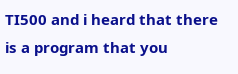TI500 and i heard that there is a program that you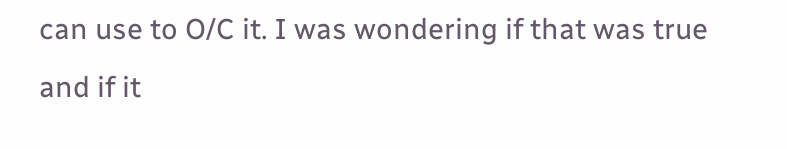can use to O/C it. I was wondering if that was true and if it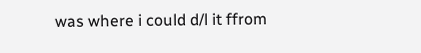was where i could d/l it ffrom